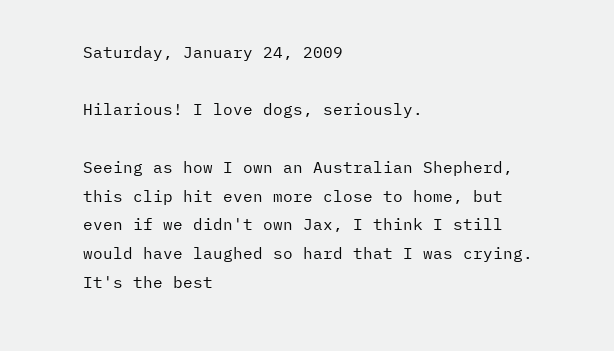Saturday, January 24, 2009

Hilarious! I love dogs, seriously.

Seeing as how I own an Australian Shepherd, this clip hit even more close to home, but even if we didn't own Jax, I think I still would have laughed so hard that I was crying. It's the best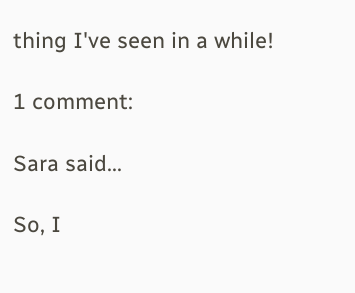thing I've seen in a while!

1 comment:

Sara said...

So, I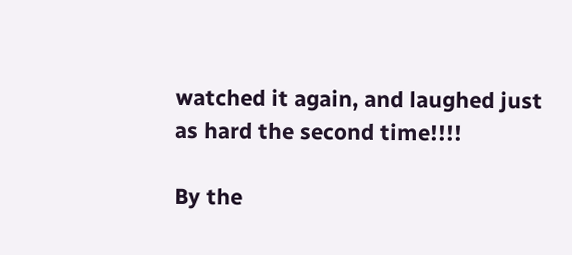watched it again, and laughed just as hard the second time!!!!

By the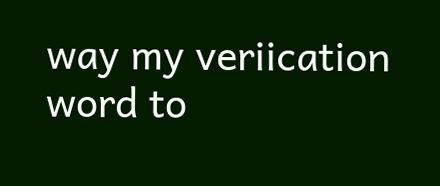way my veriication word to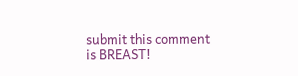submit this comment is BREAST!